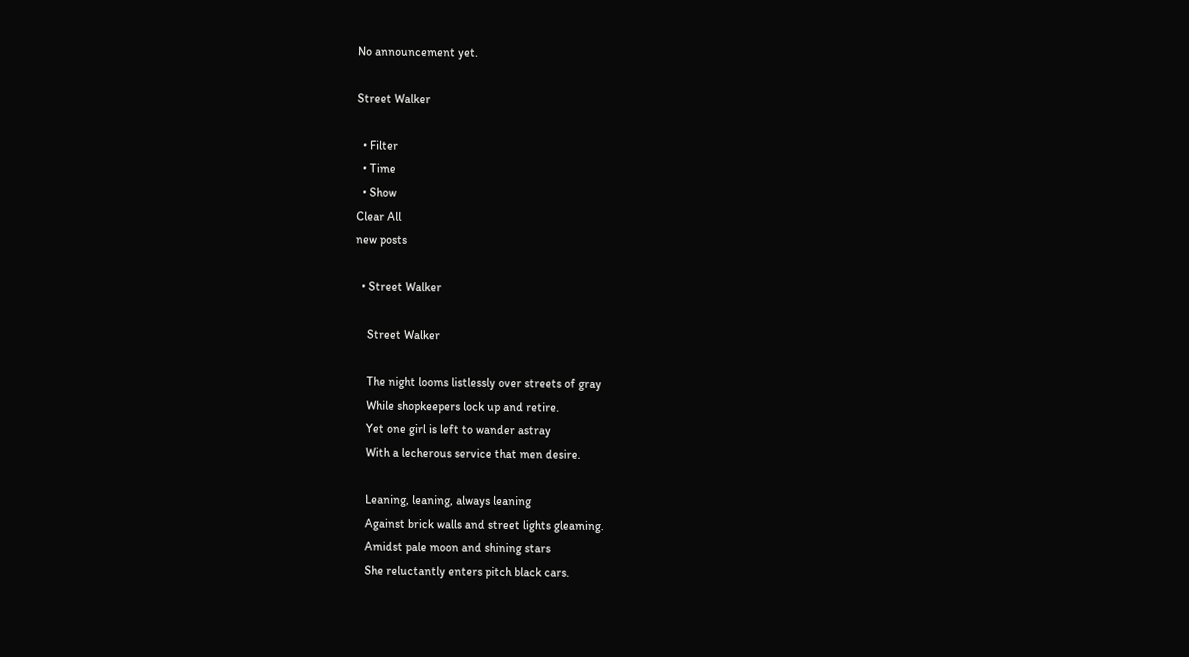No announcement yet.

Street Walker

  • Filter
  • Time
  • Show
Clear All
new posts

  • Street Walker

    Street Walker

    The night looms listlessly over streets of gray
    While shopkeepers lock up and retire.
    Yet one girl is left to wander astray
    With a lecherous service that men desire.

    Leaning, leaning, always leaning
    Against brick walls and street lights gleaming.
    Amidst pale moon and shining stars
    She reluctantly enters pitch black cars.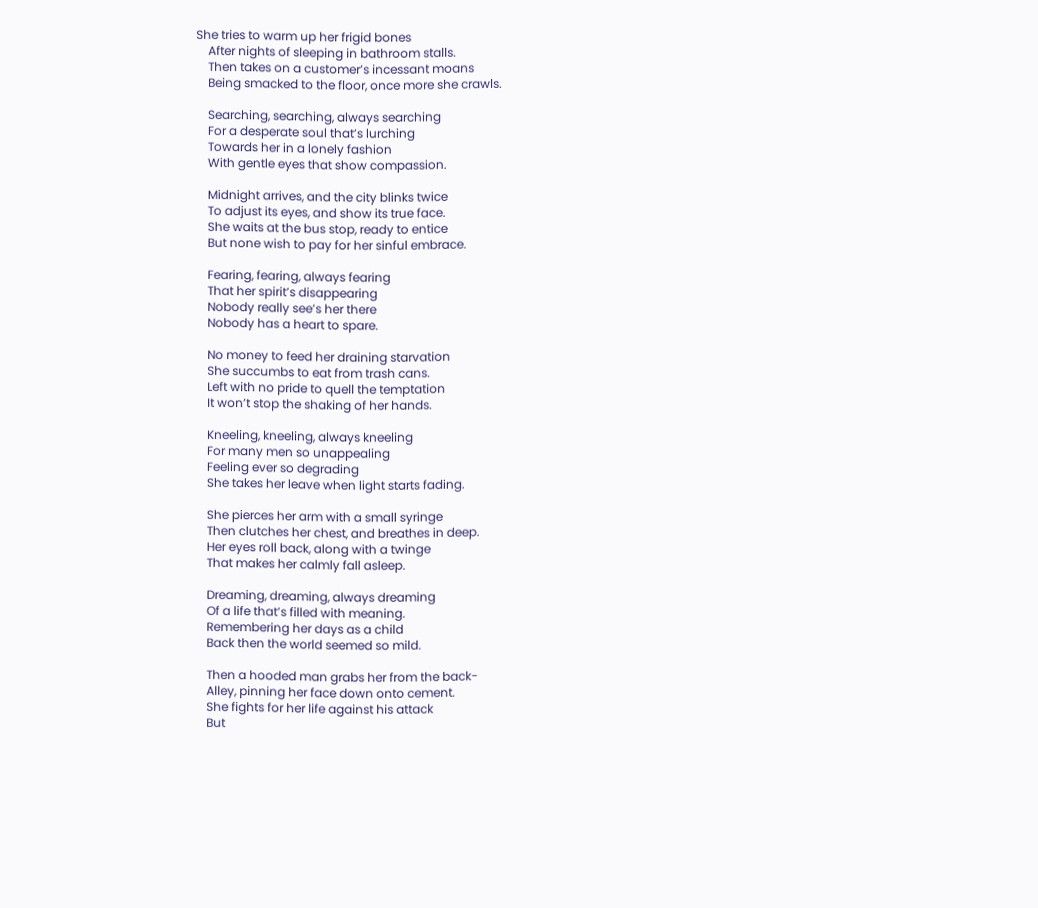She tries to warm up her frigid bones
    After nights of sleeping in bathroom stalls.
    Then takes on a customer’s incessant moans
    Being smacked to the floor, once more she crawls.

    Searching, searching, always searching
    For a desperate soul that’s lurching
    Towards her in a lonely fashion
    With gentle eyes that show compassion.

    Midnight arrives, and the city blinks twice
    To adjust its eyes, and show its true face.
    She waits at the bus stop, ready to entice
    But none wish to pay for her sinful embrace.

    Fearing, fearing, always fearing
    That her spirit’s disappearing
    Nobody really see’s her there
    Nobody has a heart to spare.

    No money to feed her draining starvation
    She succumbs to eat from trash cans.
    Left with no pride to quell the temptation
    It won’t stop the shaking of her hands.

    Kneeling, kneeling, always kneeling
    For many men so unappealing
    Feeling ever so degrading
    She takes her leave when light starts fading.

    She pierces her arm with a small syringe
    Then clutches her chest, and breathes in deep.
    Her eyes roll back, along with a twinge
    That makes her calmly fall asleep.

    Dreaming, dreaming, always dreaming
    Of a life that’s filled with meaning.
    Remembering her days as a child
    Back then the world seemed so mild.

    Then a hooded man grabs her from the back-
    Alley, pinning her face down onto cement.
    She fights for her life against his attack
    But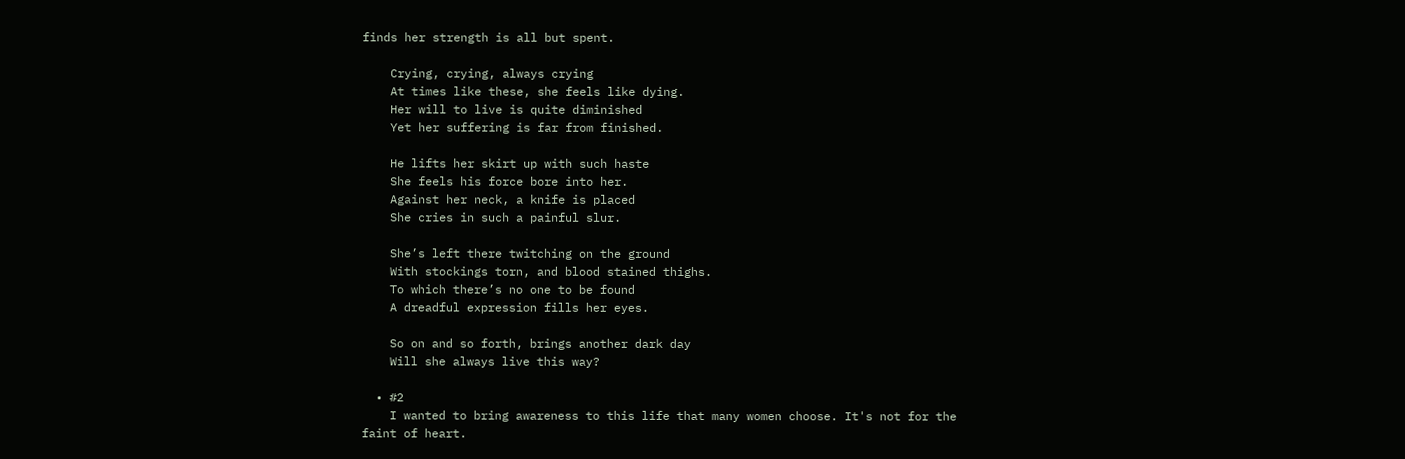finds her strength is all but spent.

    Crying, crying, always crying
    At times like these, she feels like dying.
    Her will to live is quite diminished
    Yet her suffering is far from finished.

    He lifts her skirt up with such haste
    She feels his force bore into her.
    Against her neck, a knife is placed
    She cries in such a painful slur.

    She’s left there twitching on the ground
    With stockings torn, and blood stained thighs.
    To which there’s no one to be found
    A dreadful expression fills her eyes.

    So on and so forth, brings another dark day
    Will she always live this way?

  • #2
    I wanted to bring awareness to this life that many women choose. It's not for the faint of heart.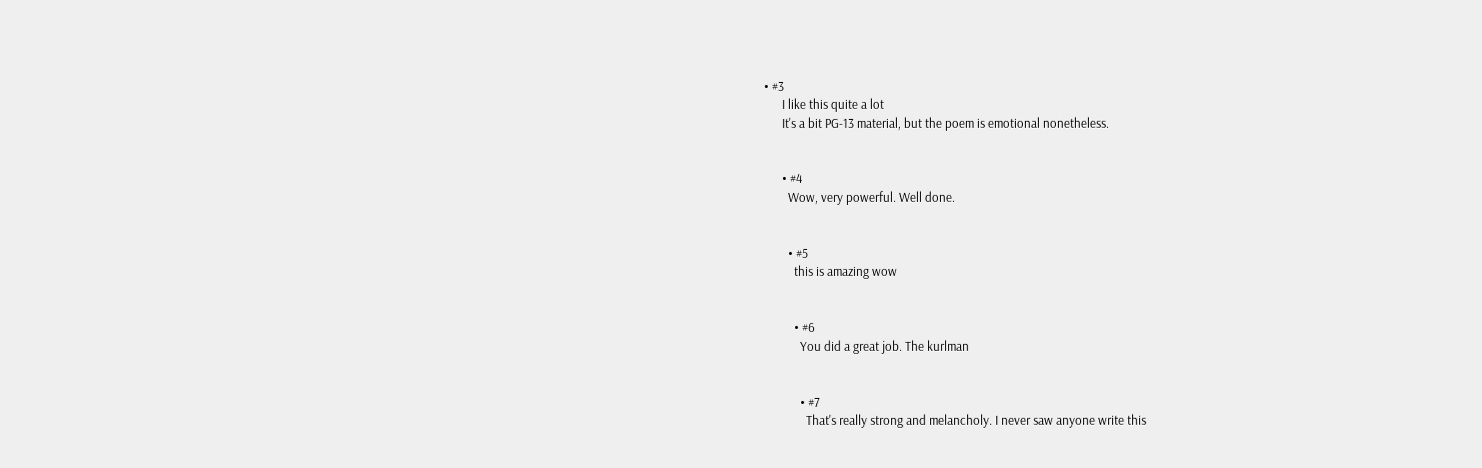• #3
      I like this quite a lot
      It's a bit PG-13 material, but the poem is emotional nonetheless.


      • #4
        Wow, very powerful. Well done.


        • #5
          this is amazing wow


          • #6
            You did a great job. The kurlman


            • #7
              That's really strong and melancholy. I never saw anyone write this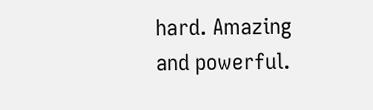hard. Amazing and powerful.